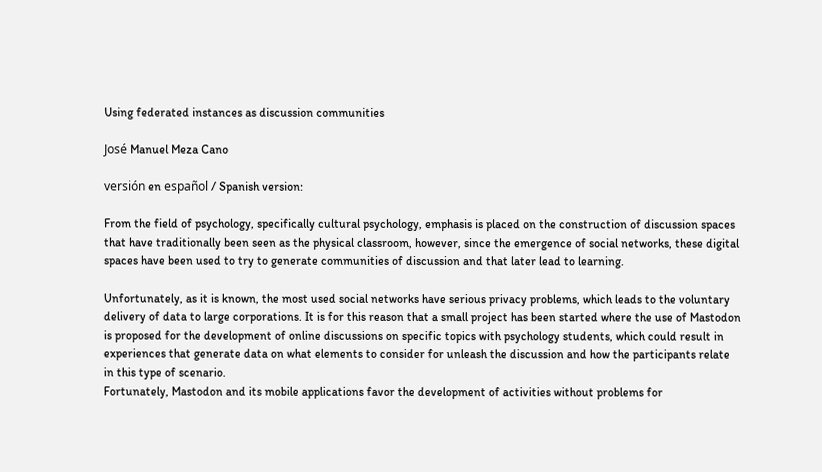Using federated instances as discussion communities

José Manuel Meza Cano

versión en español / Spanish version:

From the field of psychology, specifically cultural psychology, emphasis is placed on the construction of discussion spaces that have traditionally been seen as the physical classroom, however, since the emergence of social networks, these digital spaces have been used to try to generate communities of discussion and that later lead to learning.

Unfortunately, as it is known, the most used social networks have serious privacy problems, which leads to the voluntary delivery of data to large corporations. It is for this reason that a small project has been started where the use of Mastodon is proposed for the development of online discussions on specific topics with psychology students, which could result in experiences that generate data on what elements to consider for unleash the discussion and how the participants relate in this type of scenario.
Fortunately, Mastodon and its mobile applications favor the development of activities without problems for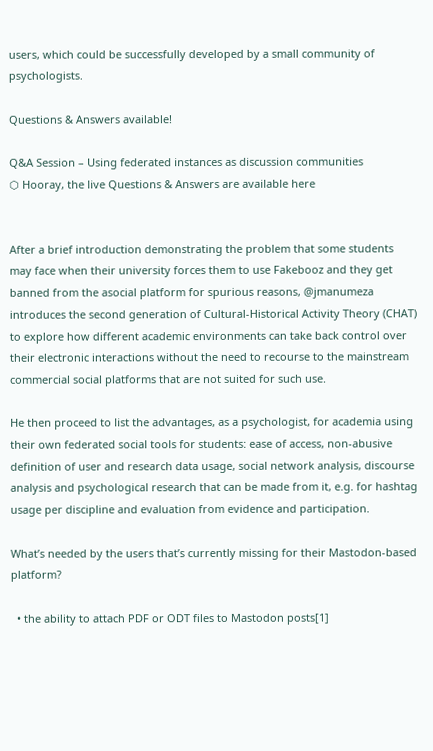users, which could be successfully developed by a small community of psychologists.

Questions & Answers available!

Q&A Session – Using federated instances as discussion communities
⬡ Hooray, the live Questions & Answers are available here


After a brief introduction demonstrating the problem that some students may face when their university forces them to use Fakebooz and they get banned from the asocial platform for spurious reasons, @jmanumeza introduces the second generation of Cultural-Historical Activity Theory (CHAT) to explore how different academic environments can take back control over their electronic interactions without the need to recourse to the mainstream commercial social platforms that are not suited for such use.

He then proceed to list the advantages, as a psychologist, for academia using their own federated social tools for students: ease of access, non-abusive definition of user and research data usage, social network analysis, discourse analysis and psychological research that can be made from it, e.g. for hashtag usage per discipline and evaluation from evidence and participation.

What’s needed by the users that’s currently missing for their Mastodon-based platform?

  • the ability to attach PDF or ODT files to Mastodon posts[1]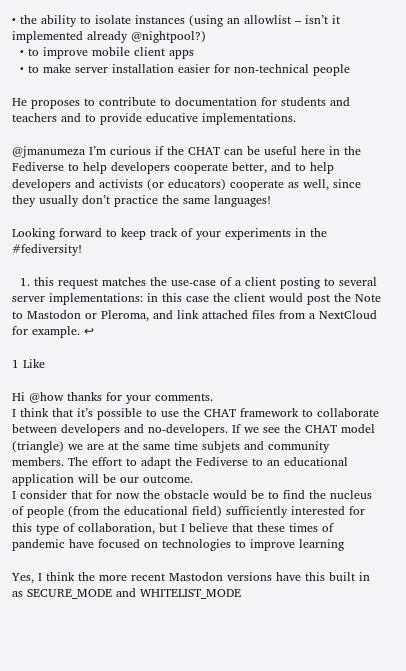• the ability to isolate instances (using an allowlist – isn’t it implemented already @nightpool?)
  • to improve mobile client apps
  • to make server installation easier for non-technical people

He proposes to contribute to documentation for students and teachers and to provide educative implementations.

@jmanumeza I’m curious if the CHAT can be useful here in the Fediverse to help developers cooperate better, and to help developers and activists (or educators) cooperate as well, since they usually don’t practice the same languages!

Looking forward to keep track of your experiments in the #fediversity!

  1. this request matches the use-case of a client posting to several server implementations: in this case the client would post the Note to Mastodon or Pleroma, and link attached files from a NextCloud for example. ↩

1 Like

Hi @how thanks for your comments.
I think that it’s possible to use the CHAT framework to collaborate between developers and no-developers. If we see the CHAT model (triangle) we are at the same time subjets and community members. The effort to adapt the Fediverse to an educational application will be our outcome.
I consider that for now the obstacle would be to find the nucleus of people (from the educational field) sufficiently interested for this type of collaboration, but I believe that these times of pandemic have focused on technologies to improve learning

Yes, I think the more recent Mastodon versions have this built in as SECURE_MODE and WHITELIST_MODE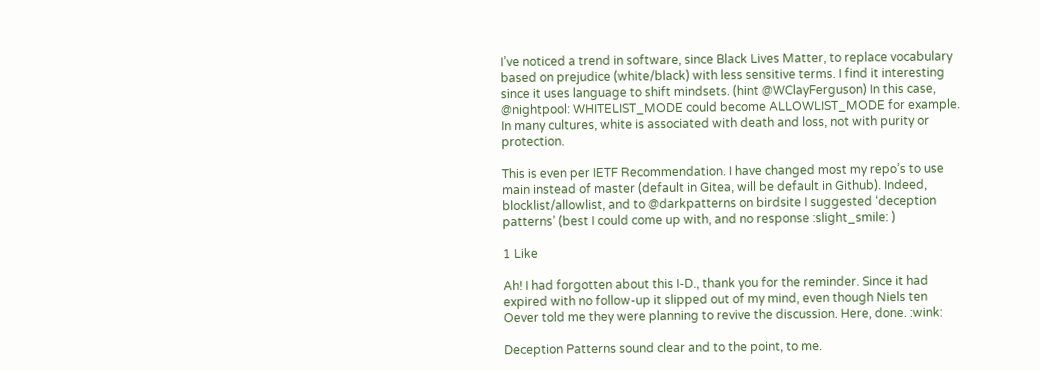I’ve noticed a trend in software, since Black Lives Matter, to replace vocabulary based on prejudice (white/black) with less sensitive terms. I find it interesting since it uses language to shift mindsets. (hint @WClayFerguson) In this case, @nightpool: WHITELIST_MODE could become ALLOWLIST_MODE for example. In many cultures, white is associated with death and loss, not with purity or protection.

This is even per IETF Recommendation. I have changed most my repo’s to use main instead of master (default in Gitea, will be default in Github). Indeed, blocklist/allowlist, and to @darkpatterns on birdsite I suggested ‘deception patterns’ (best I could come up with, and no response :slight_smile: )

1 Like

Ah! I had forgotten about this I-D., thank you for the reminder. Since it had expired with no follow-up it slipped out of my mind, even though Niels ten Oever told me they were planning to revive the discussion. Here, done. :wink:

Deception Patterns sound clear and to the point, to me.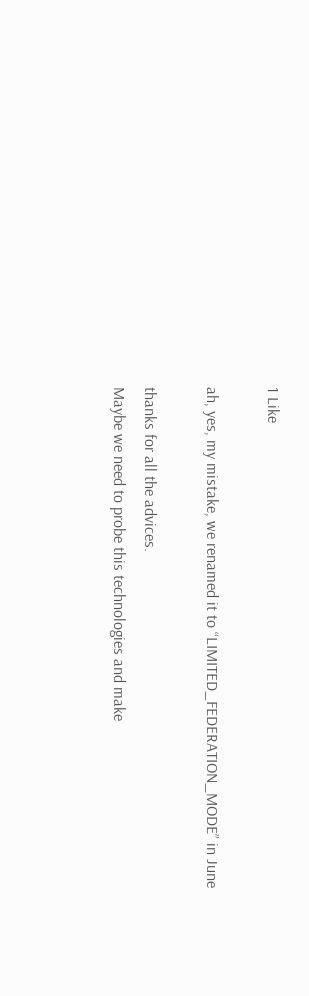1 Like

ah, yes, my mistake, we renamed it to “LIMITED_FEDERATION_MODE” in June

thanks for all the advices.
Maybe we need to probe this technologies and make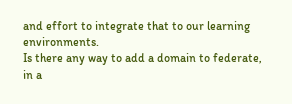and effort to integrate that to our learning environments.
Is there any way to add a domain to federate, in a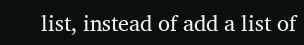list, instead of add a list of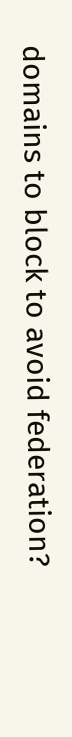domains to block to avoid federation?